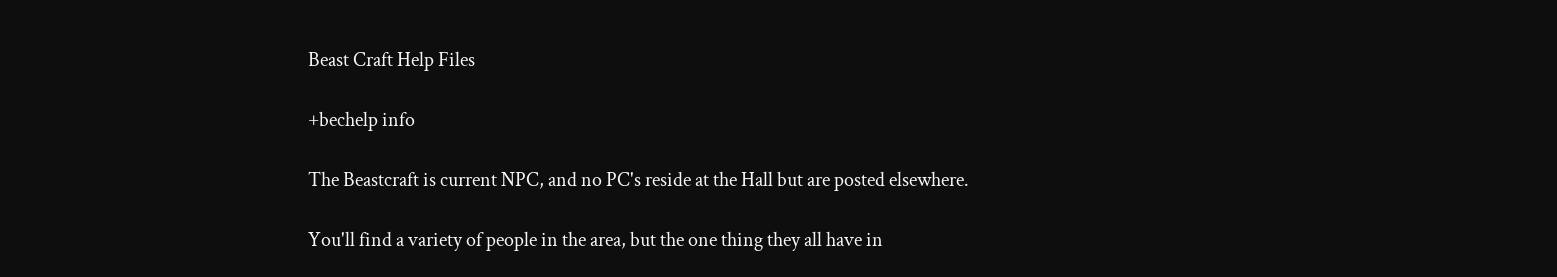Beast Craft Help Files

+bechelp info

The Beastcraft is current NPC, and no PC's reside at the Hall but are posted elsewhere.

You'll find a variety of people in the area, but the one thing they all have in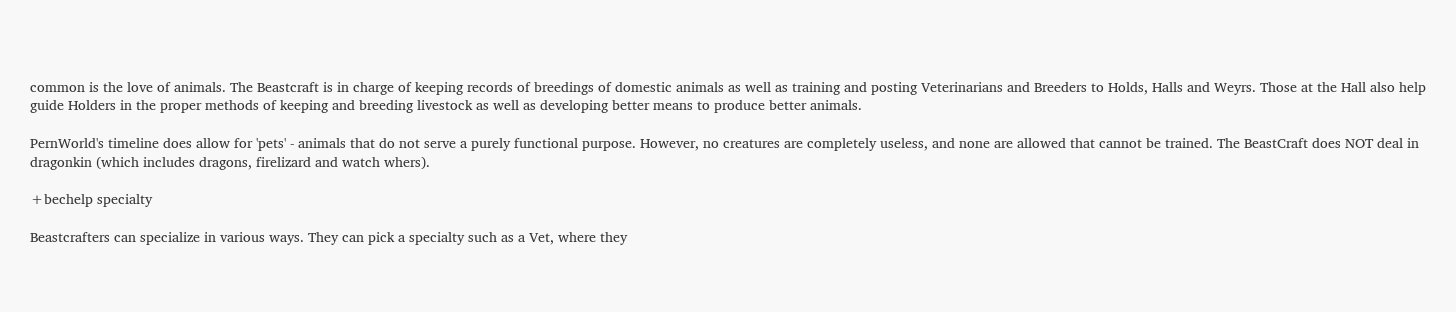common is the love of animals. The Beastcraft is in charge of keeping records of breedings of domestic animals as well as training and posting Veterinarians and Breeders to Holds, Halls and Weyrs. Those at the Hall also help guide Holders in the proper methods of keeping and breeding livestock as well as developing better means to produce better animals.

PernWorld's timeline does allow for 'pets' - animals that do not serve a purely functional purpose. However, no creatures are completely useless, and none are allowed that cannot be trained. The BeastCraft does NOT deal in dragonkin (which includes dragons, firelizard and watch whers).

+bechelp specialty

Beastcrafters can specialize in various ways. They can pick a specialty such as a Vet, where they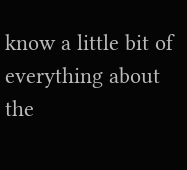know a little bit of everything about the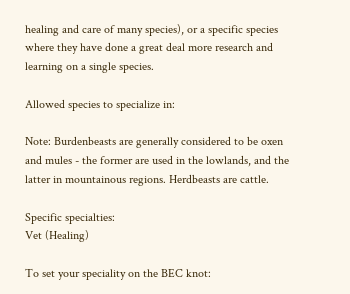healing and care of many species), or a specific species where they have done a great deal more research and learning on a single species.

Allowed species to specialize in:

Note: Burdenbeasts are generally considered to be oxen and mules - the former are used in the lowlands, and the latter in mountainous regions. Herdbeasts are cattle.

Specific specialties:
Vet (Healing)

To set your speciality on the BEC knot: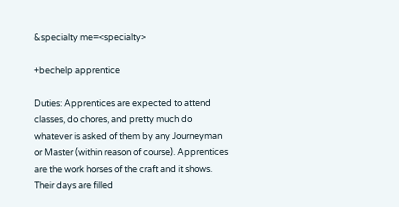&specialty me=<specialty>

+bechelp apprentice

Duties: Apprentices are expected to attend classes, do chores, and pretty much do whatever is asked of them by any Journeyman or Master (within reason of course). Apprentices are the work horses of the craft and it shows. Their days are filled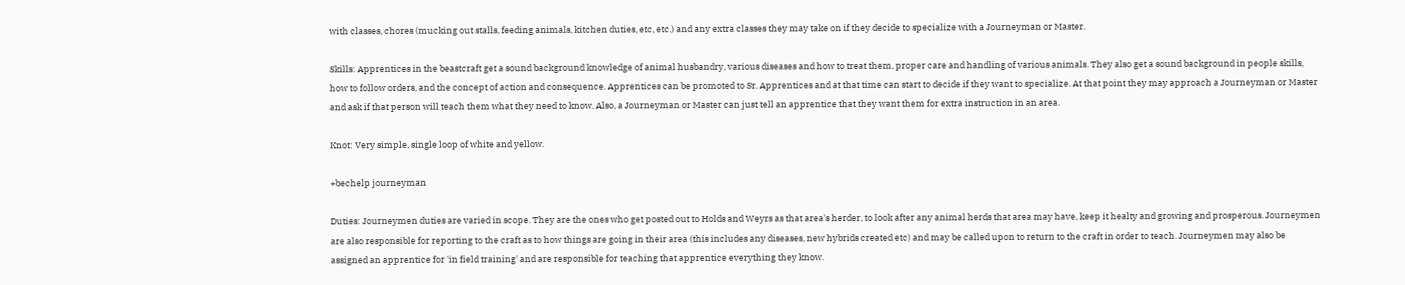with classes, chores (mucking out stalls, feeding animals, kitchen duties, etc, etc.) and any extra classes they may take on if they decide to specialize with a Journeyman or Master.

Skills: Apprentices in the beastcraft get a sound background knowledge of animal husbandry, various diseases and how to treat them, proper care and handling of various animals. They also get a sound background in people skills, how to follow orders, and the concept of action and consequence. Apprentices can be promoted to Sr. Apprentices and at that time can start to decide if they want to specialize. At that point they may approach a Journeyman or Master and ask if that person will teach them what they need to know. Also, a Journeyman or Master can just tell an apprentice that they want them for extra instruction in an area.

Knot: Very simple, single loop of white and yellow.

+bechelp journeyman

Duties: Journeymen duties are varied in scope. They are the ones who get posted out to Holds and Weyrs as that area's herder, to look after any animal herds that area may have, keep it healty and growing and prosperous. Journeymen are also responsible for reporting to the craft as to how things are going in their area (this includes any diseases, new hybrids created etc) and may be called upon to return to the craft in order to teach. Journeymen may also be assigned an apprentice for 'in field training' and are responsible for teaching that apprentice everything they know.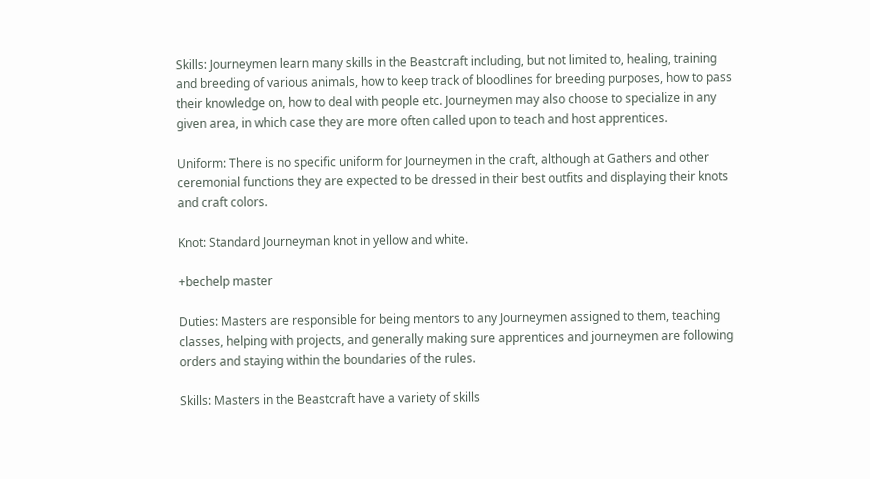Skills: Journeymen learn many skills in the Beastcraft including, but not limited to, healing, training and breeding of various animals, how to keep track of bloodlines for breeding purposes, how to pass their knowledge on, how to deal with people etc. Journeymen may also choose to specialize in any given area, in which case they are more often called upon to teach and host apprentices.

Uniform: There is no specific uniform for Journeymen in the craft, although at Gathers and other ceremonial functions they are expected to be dressed in their best outfits and displaying their knots and craft colors.

Knot: Standard Journeyman knot in yellow and white.

+bechelp master

Duties: Masters are responsible for being mentors to any Journeymen assigned to them, teaching classes, helping with projects, and generally making sure apprentices and journeymen are following orders and staying within the boundaries of the rules.

Skills: Masters in the Beastcraft have a variety of skills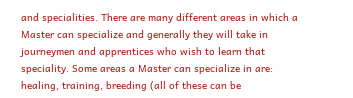and specialities. There are many different areas in which a Master can specialize and generally they will take in journeymen and apprentices who wish to learn that speciality. Some areas a Master can specialize in are: healing, training, breeding (all of these can be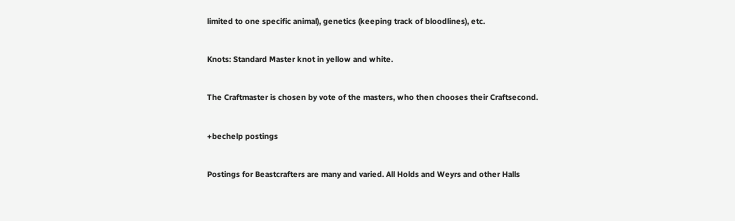limited to one specific animal), genetics (keeping track of bloodlines), etc.

Knots: Standard Master knot in yellow and white.

The Craftmaster is chosen by vote of the masters, who then chooses their Craftsecond.

+bechelp postings

Postings for Beastcrafters are many and varied. All Holds and Weyrs and other Halls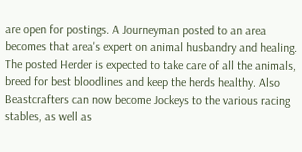are open for postings. A Journeyman posted to an area becomes that area's expert on animal husbandry and healing. The posted Herder is expected to take care of all the animals, breed for best bloodlines and keep the herds healthy. Also Beastcrafters can now become Jockeys to the various racing stables, as well as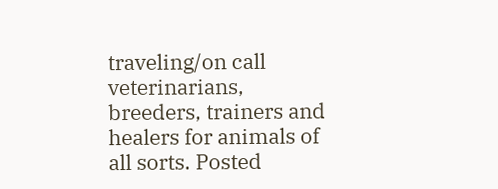traveling/on call veterinarians, breeders, trainers and healers for animals of all sorts. Posted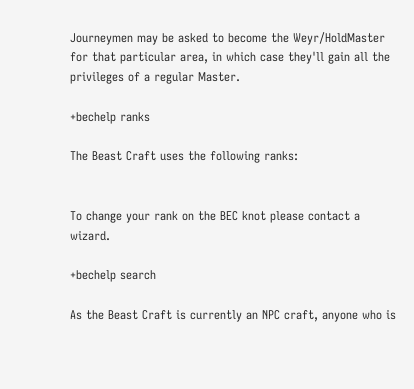Journeymen may be asked to become the Weyr/HoldMaster for that particular area, in which case they'll gain all the privileges of a regular Master.

+bechelp ranks

The Beast Craft uses the following ranks:


To change your rank on the BEC knot please contact a wizard.

+bechelp search

As the Beast Craft is currently an NPC craft, anyone who is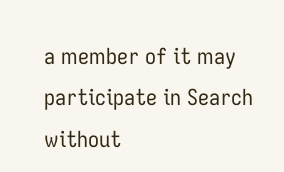a member of it may participate in Search without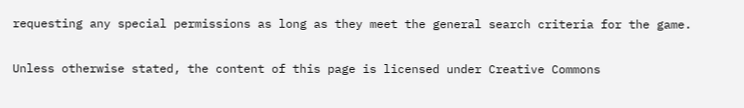requesting any special permissions as long as they meet the general search criteria for the game.

Unless otherwise stated, the content of this page is licensed under Creative Commons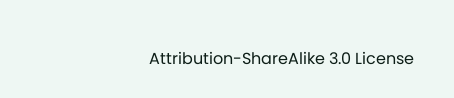Attribution-ShareAlike 3.0 License